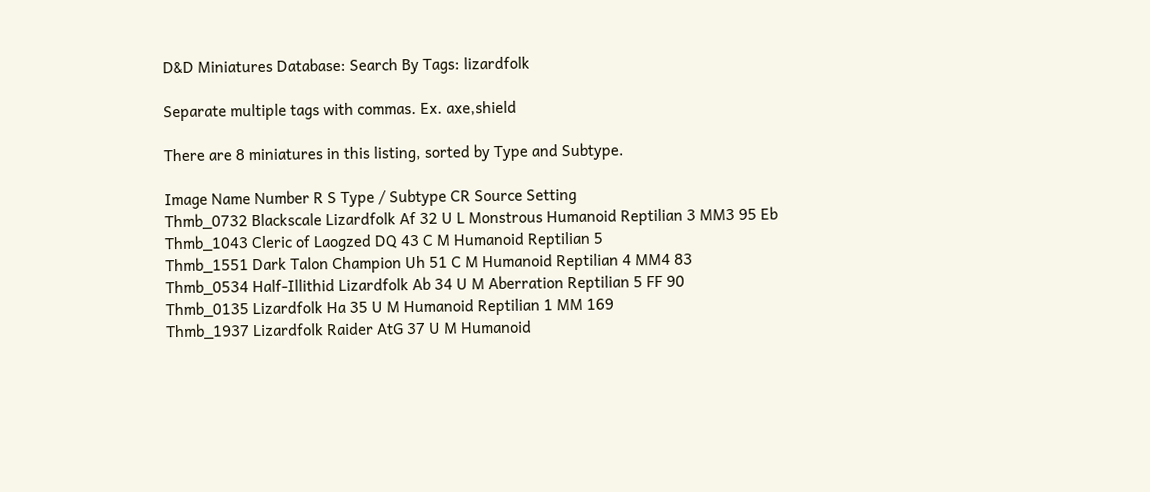D&D Miniatures Database: Search By Tags: lizardfolk

Separate multiple tags with commas. Ex. axe,shield

There are 8 miniatures in this listing, sorted by Type and Subtype.

Image Name Number R S Type / Subtype CR Source Setting
Thmb_0732 Blackscale Lizardfolk Af 32 U L Monstrous Humanoid Reptilian 3 MM3 95 Eb
Thmb_1043 Cleric of Laogzed DQ 43 C M Humanoid Reptilian 5
Thmb_1551 Dark Talon Champion Uh 51 C M Humanoid Reptilian 4 MM4 83
Thmb_0534 Half-Illithid Lizardfolk Ab 34 U M Aberration Reptilian 5 FF 90
Thmb_0135 Lizardfolk Ha 35 U M Humanoid Reptilian 1 MM 169
Thmb_1937 Lizardfolk Raider AtG 37 U M Humanoid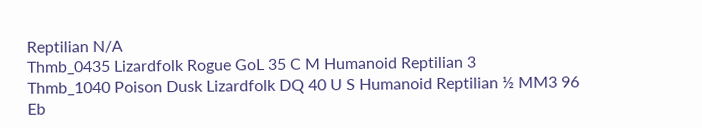Reptilian N/A
Thmb_0435 Lizardfolk Rogue GoL 35 C M Humanoid Reptilian 3
Thmb_1040 Poison Dusk Lizardfolk DQ 40 U S Humanoid Reptilian ½ MM3 96 Eb